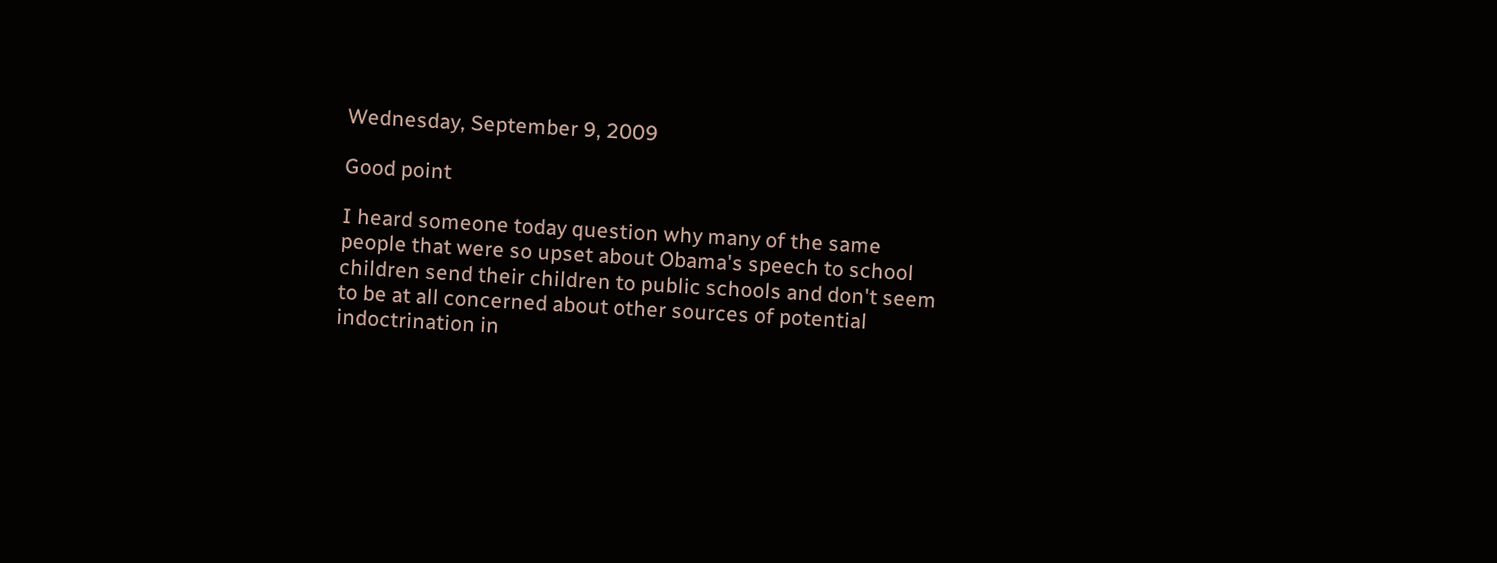Wednesday, September 9, 2009

Good point

I heard someone today question why many of the same people that were so upset about Obama's speech to school children send their children to public schools and don't seem to be at all concerned about other sources of potential indoctrination in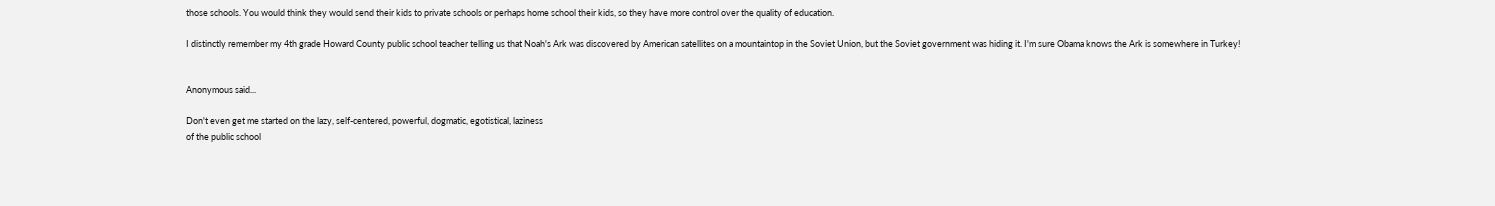those schools. You would think they would send their kids to private schools or perhaps home school their kids, so they have more control over the quality of education.

I distinctly remember my 4th grade Howard County public school teacher telling us that Noah's Ark was discovered by American satellites on a mountaintop in the Soviet Union, but the Soviet government was hiding it. I'm sure Obama knows the Ark is somewhere in Turkey!


Anonymous said...

Don't even get me started on the lazy, self-centered, powerful, dogmatic, egotistical, laziness
of the public school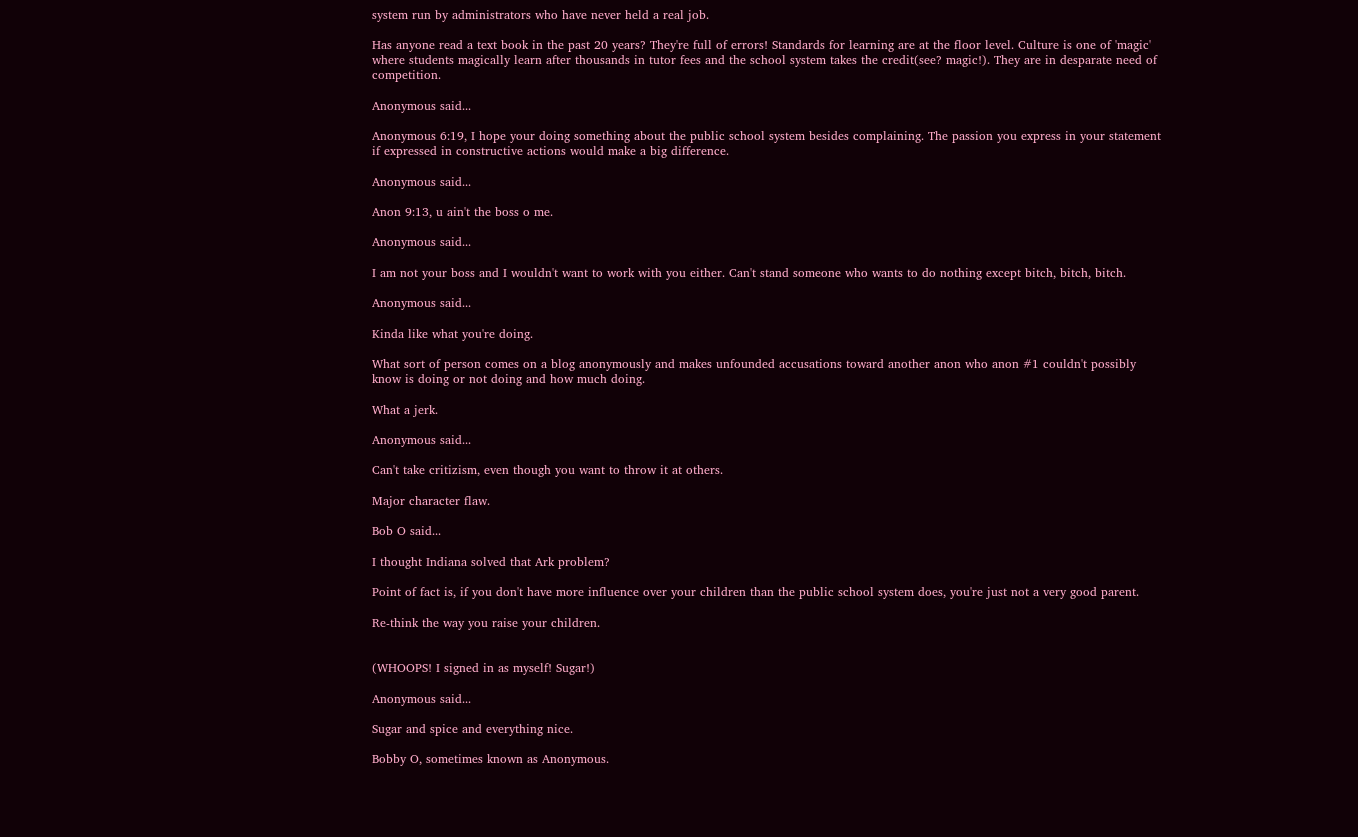system run by administrators who have never held a real job.

Has anyone read a text book in the past 20 years? They're full of errors! Standards for learning are at the floor level. Culture is one of 'magic' where students magically learn after thousands in tutor fees and the school system takes the credit(see? magic!). They are in desparate need of competition.

Anonymous said...

Anonymous 6:19, I hope your doing something about the public school system besides complaining. The passion you express in your statement if expressed in constructive actions would make a big difference.

Anonymous said...

Anon 9:13, u ain't the boss o me.

Anonymous said...

I am not your boss and I wouldn't want to work with you either. Can't stand someone who wants to do nothing except bitch, bitch, bitch.

Anonymous said...

Kinda like what you're doing.

What sort of person comes on a blog anonymously and makes unfounded accusations toward another anon who anon #1 couldn't possibly know is doing or not doing and how much doing.

What a jerk.

Anonymous said...

Can't take critizism, even though you want to throw it at others.

Major character flaw.

Bob O said...

I thought Indiana solved that Ark problem?

Point of fact is, if you don't have more influence over your children than the public school system does, you're just not a very good parent.

Re-think the way you raise your children.


(WHOOPS! I signed in as myself! Sugar!)

Anonymous said...

Sugar and spice and everything nice.

Bobby O, sometimes known as Anonymous.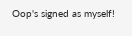Oop's signed as myself!